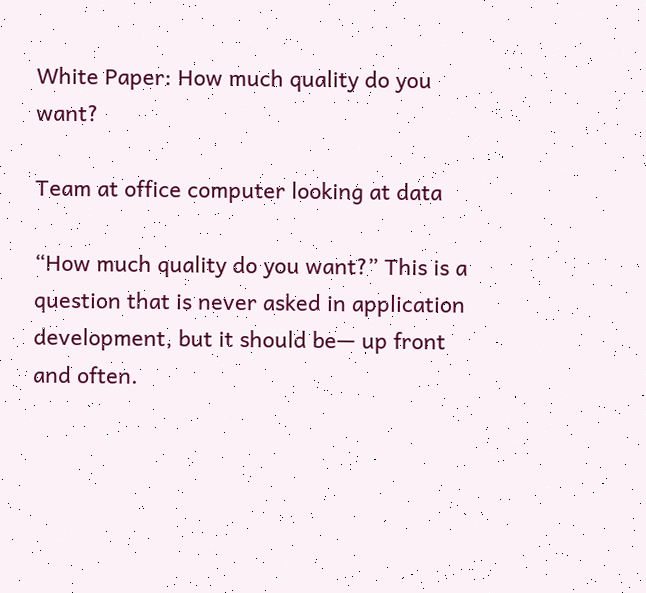White Paper: How much quality do you want?

Team at office computer looking at data

“How much quality do you want?” This is a question that is never asked in application development, but it should be— up front and often.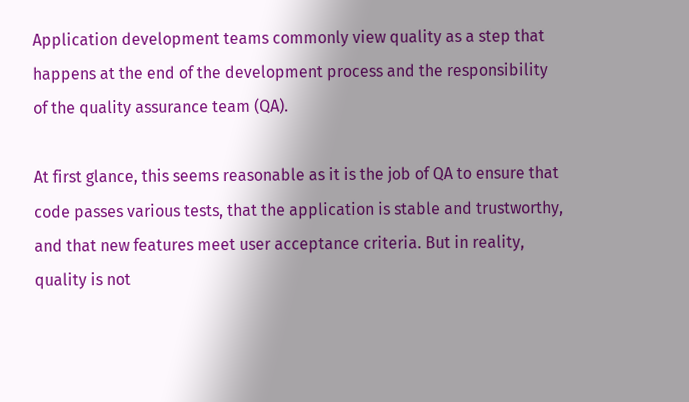Application development teams commonly view quality as a step that happens at the end of the development process and the responsibility of the quality assurance team (QA).

At first glance, this seems reasonable as it is the job of QA to ensure that code passes various tests, that the application is stable and trustworthy, and that new features meet user acceptance criteria. But in reality, quality is not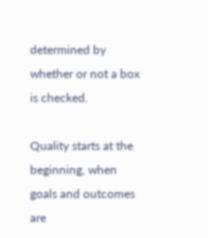determined by whether or not a box is checked.

Quality starts at the beginning, when goals and outcomes are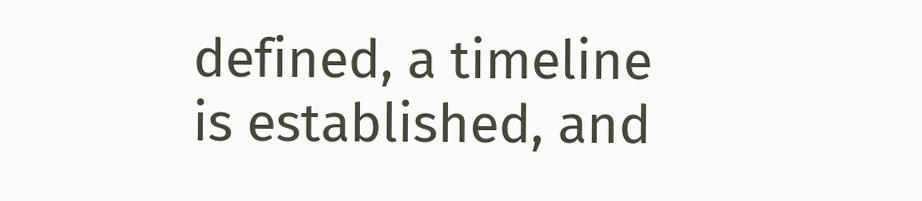defined, a timeline is established, and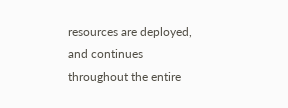resources are deployed, and continues throughout the entire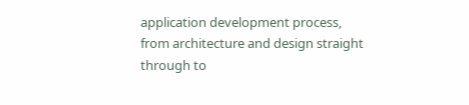application development process, from architecture and design straight through to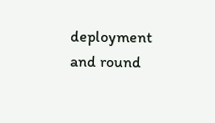deployment and round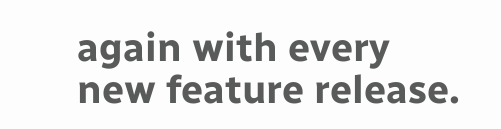again with every new feature release.